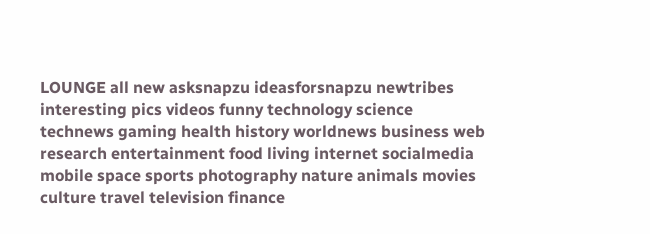LOUNGE all new asksnapzu ideasforsnapzu newtribes interesting pics videos funny technology science technews gaming health history worldnews business web research entertainment food living internet socialmedia mobile space sports photography nature animals movies culture travel television finance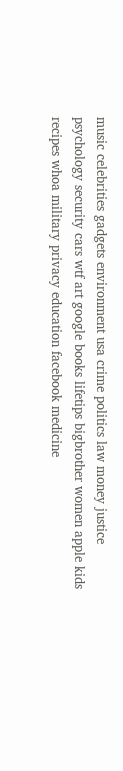music celebrities gadgets environment usa crime politics law money justice psychology security cars wtf art google books lifetips bigbrother women apple kids recipes whoa military privacy education facebook medicine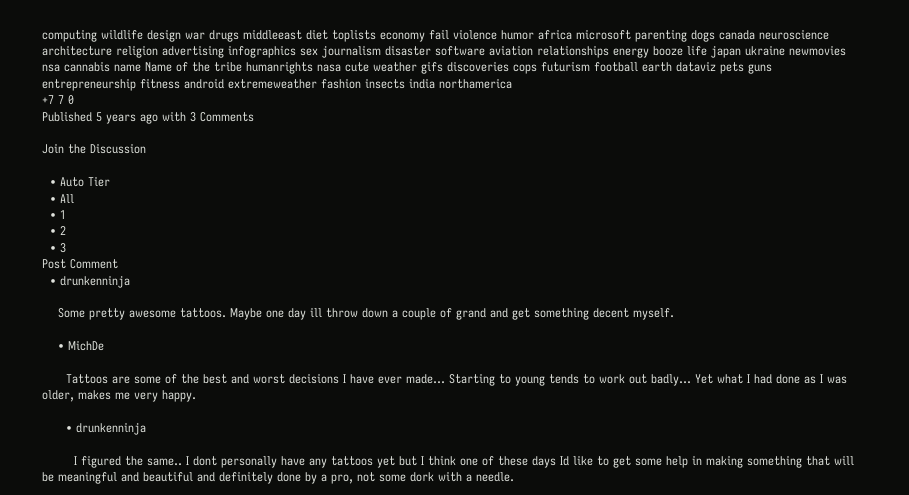computing wildlife design war drugs middleeast diet toplists economy fail violence humor africa microsoft parenting dogs canada neuroscience architecture religion advertising infographics sex journalism disaster software aviation relationships energy booze life japan ukraine newmovies nsa cannabis name Name of the tribe humanrights nasa cute weather gifs discoveries cops futurism football earth dataviz pets guns entrepreneurship fitness android extremeweather fashion insects india northamerica
+7 7 0
Published 5 years ago with 3 Comments

Join the Discussion

  • Auto Tier
  • All
  • 1
  • 2
  • 3
Post Comment
  • drunkenninja

    Some pretty awesome tattoos. Maybe one day ill throw down a couple of grand and get something decent myself.

    • MichDe

      Tattoos are some of the best and worst decisions I have ever made... Starting to young tends to work out badly... Yet what I had done as I was older, makes me very happy.

      • drunkenninja

        I figured the same.. I dont personally have any tattoos yet but I think one of these days Id like to get some help in making something that will be meaningful and beautiful and definitely done by a pro, not some dork with a needle.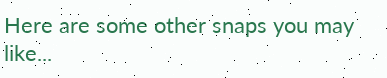Here are some other snaps you may like...